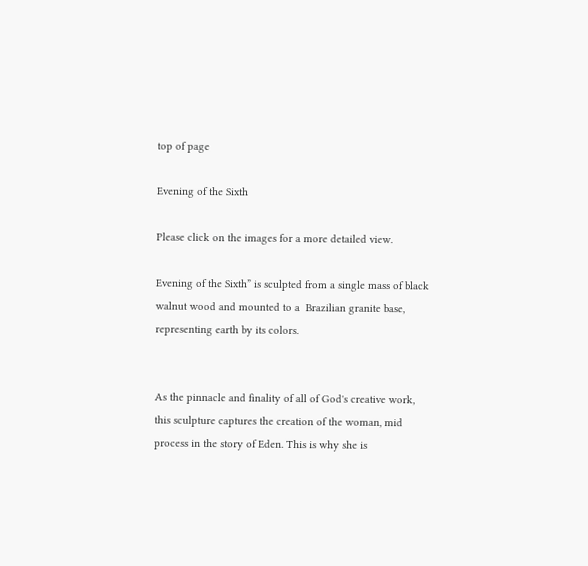top of page

Evening of the Sixth

Please click on the images for a more detailed view.

Evening of the Sixth” is sculpted from a single mass of black walnut wood and mounted to a  Brazilian granite base, representing earth by its colors.


As the pinnacle and finality of all of God's creative work, this sculpture captures the creation of the woman, mid process in the story of Eden. This is why she is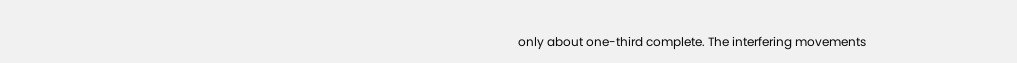only about one-third complete. The interfering movements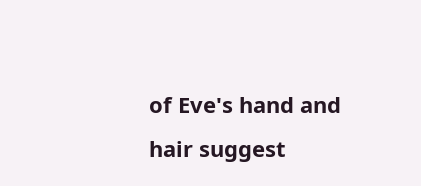of Eve's hand and hair suggest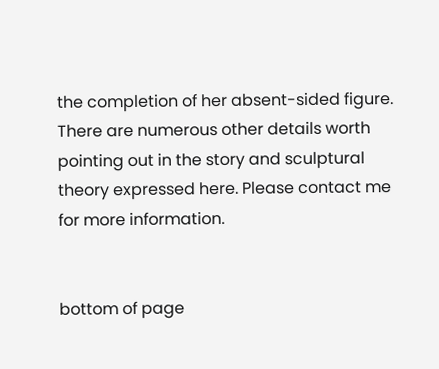the completion of her absent-sided figure. There are numerous other details worth pointing out in the story and sculptural theory expressed here. Please contact me for more information.


bottom of page